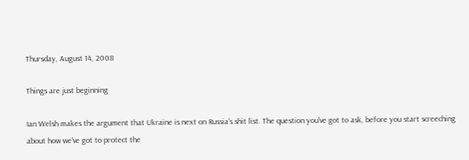Thursday, August 14, 2008

Things are just beginning

Ian Welsh makes the argument that Ukraine is next on Russia's shit list. The question you've got to ask, before you start screeching about how we've got to protect the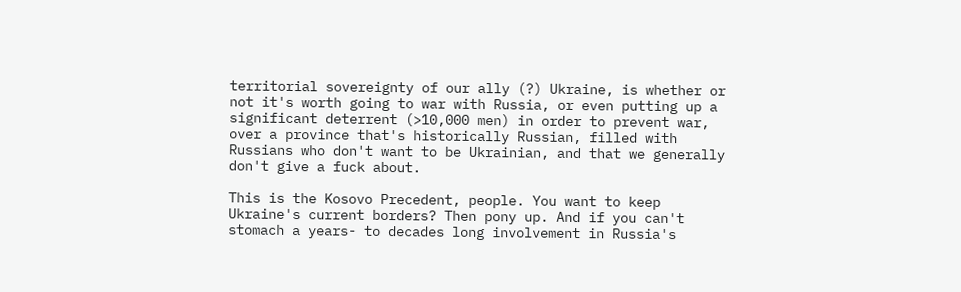territorial sovereignty of our ally (?) Ukraine, is whether or not it's worth going to war with Russia, or even putting up a significant deterrent (>10,000 men) in order to prevent war, over a province that's historically Russian, filled with Russians who don't want to be Ukrainian, and that we generally don't give a fuck about.

This is the Kosovo Precedent, people. You want to keep Ukraine's current borders? Then pony up. And if you can't stomach a years- to decades long involvement in Russia's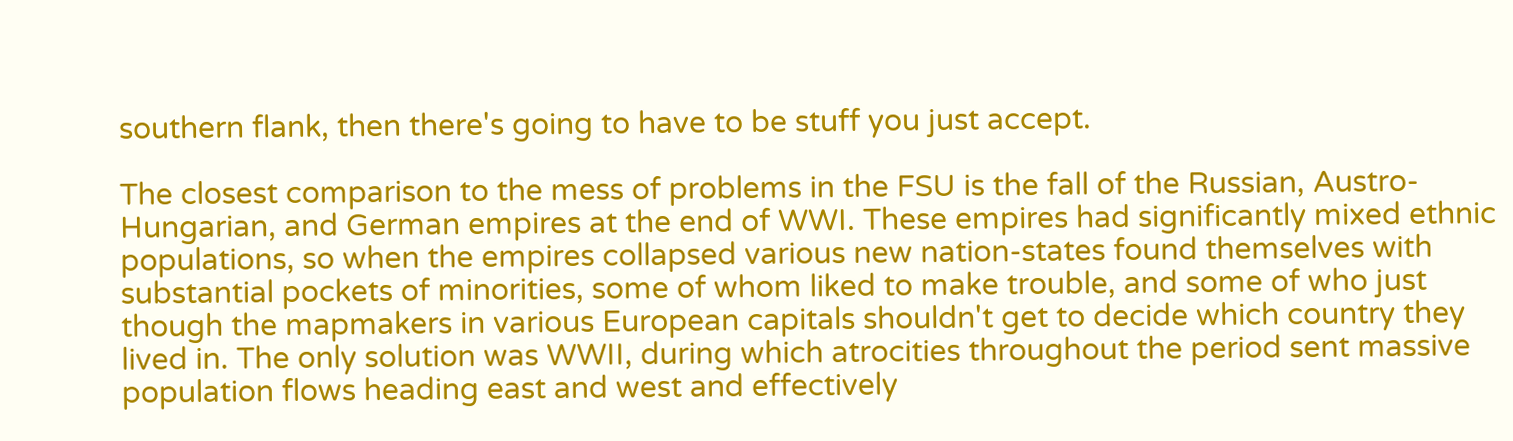southern flank, then there's going to have to be stuff you just accept.

The closest comparison to the mess of problems in the FSU is the fall of the Russian, Austro-Hungarian, and German empires at the end of WWI. These empires had significantly mixed ethnic populations, so when the empires collapsed various new nation-states found themselves with substantial pockets of minorities, some of whom liked to make trouble, and some of who just though the mapmakers in various European capitals shouldn't get to decide which country they lived in. The only solution was WWII, during which atrocities throughout the period sent massive population flows heading east and west and effectively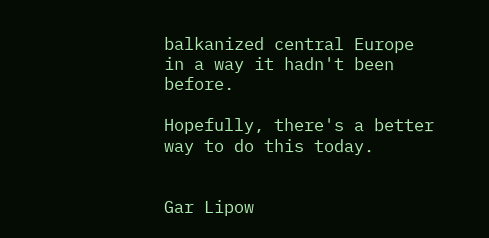balkanized central Europe in a way it hadn't been before.

Hopefully, there's a better way to do this today.


Gar Lipow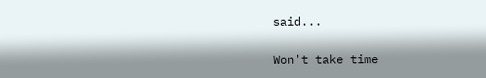said...

Won't take time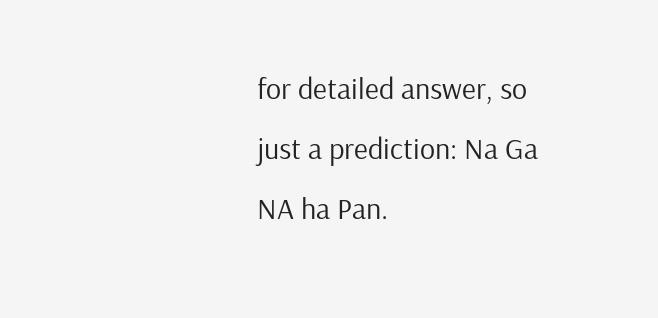for detailed answer, so just a prediction: Na Ga NA ha Pan.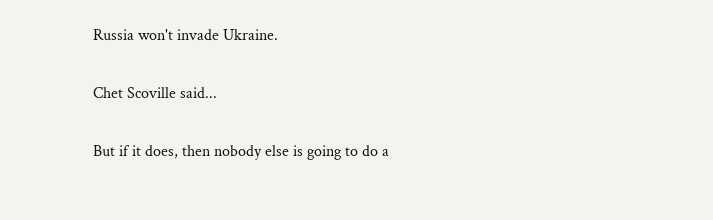Russia won't invade Ukraine.

Chet Scoville said...

But if it does, then nobody else is going to do a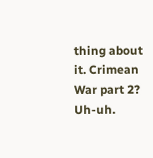thing about it. Crimean War part 2? Uh-uh.